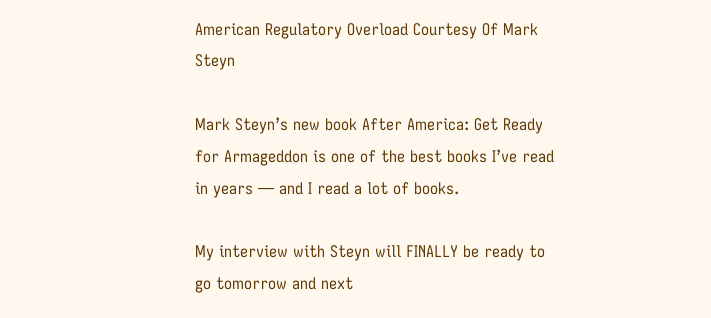American Regulatory Overload Courtesy Of Mark Steyn

Mark Steyn’s new book After America: Get Ready for Armageddon is one of the best books I’ve read in years — and I read a lot of books.

My interview with Steyn will FINALLY be ready to go tomorrow and next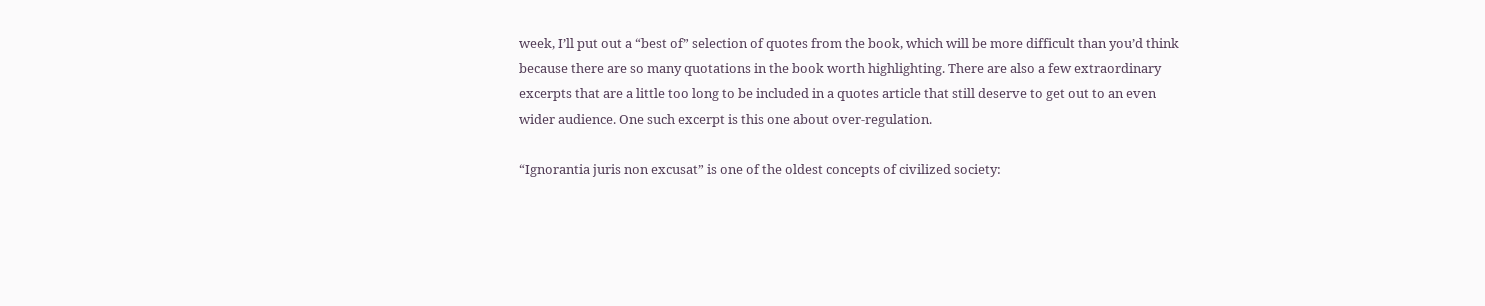week, I’ll put out a “best of” selection of quotes from the book, which will be more difficult than you’d think because there are so many quotations in the book worth highlighting. There are also a few extraordinary excerpts that are a little too long to be included in a quotes article that still deserve to get out to an even wider audience. One such excerpt is this one about over-regulation.

“Ignorantia juris non excusat” is one of the oldest concepts of civilized society: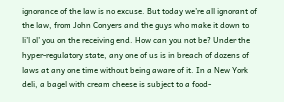ignorance of the law is no excuse. But today we’re all ignorant of the law, from John Conyers and the guys who make it down to li’l ol’ you on the receiving end. How can you not be? Under the hyper-regulatory state, any one of us is in breach of dozens of laws at any one time without being aware of it. In a New York deli, a bagel with cream cheese is subject to a food-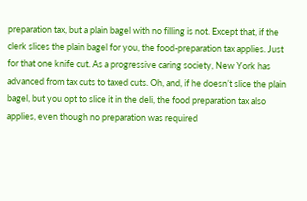preparation tax, but a plain bagel with no filling is not. Except that, if the clerk slices the plain bagel for you, the food-preparation tax applies. Just for that one knife cut. As a progressive caring society, New York has advanced from tax cuts to taxed cuts. Oh, and, if he doesn’t slice the plain bagel, but you opt to slice it in the deli, the food preparation tax also applies, even though no preparation was required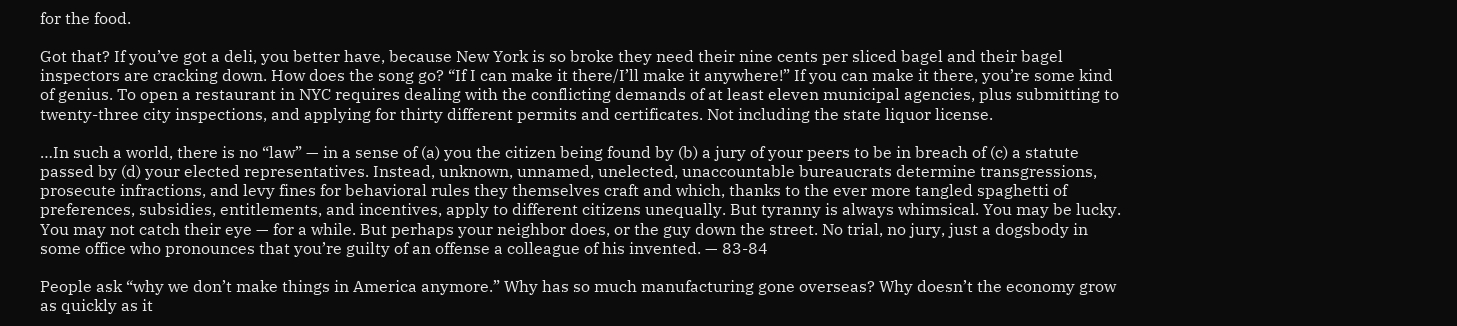for the food.

Got that? If you’ve got a deli, you better have, because New York is so broke they need their nine cents per sliced bagel and their bagel inspectors are cracking down. How does the song go? “If I can make it there/I’ll make it anywhere!” If you can make it there, you’re some kind of genius. To open a restaurant in NYC requires dealing with the conflicting demands of at least eleven municipal agencies, plus submitting to twenty-three city inspections, and applying for thirty different permits and certificates. Not including the state liquor license.

…In such a world, there is no “law” — in a sense of (a) you the citizen being found by (b) a jury of your peers to be in breach of (c) a statute passed by (d) your elected representatives. Instead, unknown, unnamed, unelected, unaccountable bureaucrats determine transgressions, prosecute infractions, and levy fines for behavioral rules they themselves craft and which, thanks to the ever more tangled spaghetti of preferences, subsidies, entitlements, and incentives, apply to different citizens unequally. But tyranny is always whimsical. You may be lucky. You may not catch their eye — for a while. But perhaps your neighbor does, or the guy down the street. No trial, no jury, just a dogsbody in some office who pronounces that you’re guilty of an offense a colleague of his invented. — 83-84

People ask “why we don’t make things in America anymore.” Why has so much manufacturing gone overseas? Why doesn’t the economy grow as quickly as it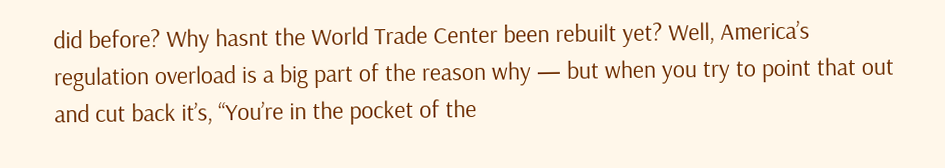did before? Why hasnt the World Trade Center been rebuilt yet? Well, America’s regulation overload is a big part of the reason why — but when you try to point that out and cut back it’s, “You’re in the pocket of the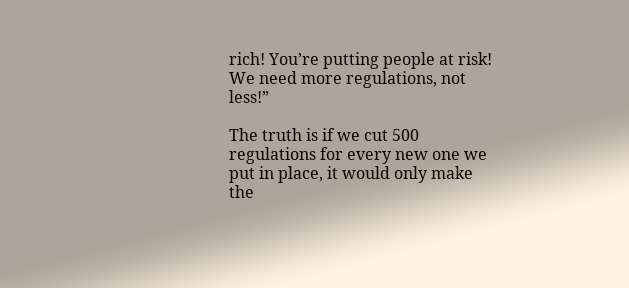rich! You’re putting people at risk! We need more regulations, not less!”

The truth is if we cut 500 regulations for every new one we put in place, it would only make the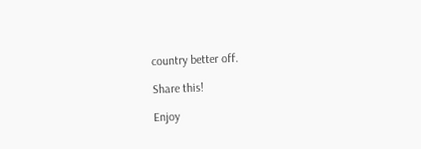country better off.

Share this!

Enjoy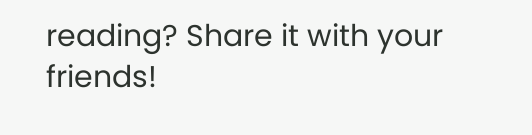reading? Share it with your friends!